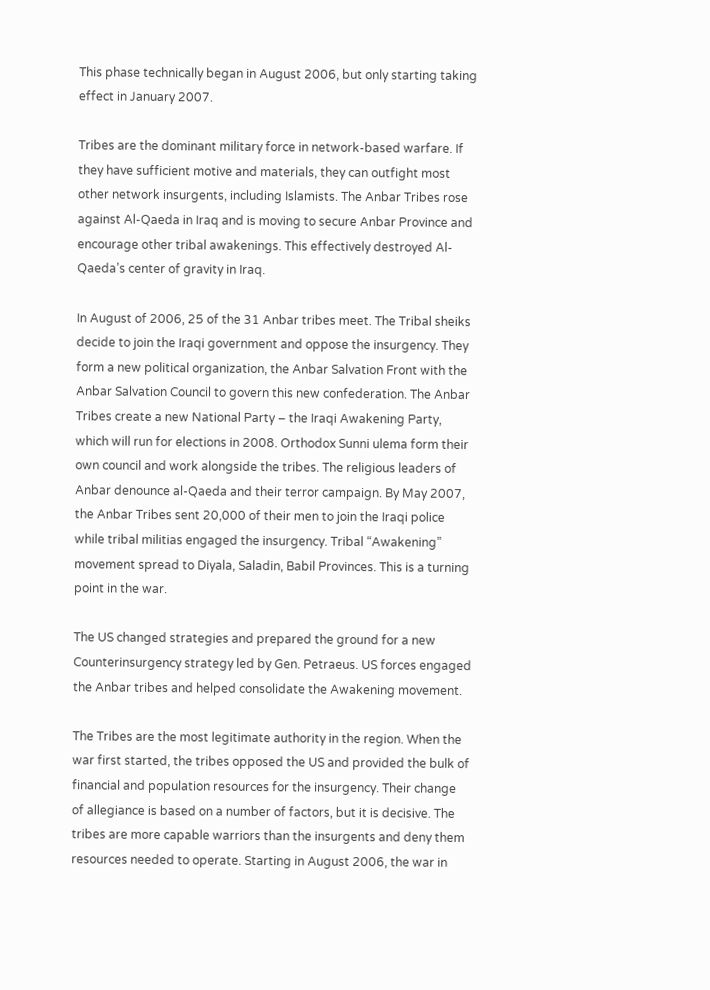This phase technically began in August 2006, but only starting taking effect in January 2007.

Tribes are the dominant military force in network-based warfare. If they have sufficient motive and materials, they can outfight most other network insurgents, including Islamists. The Anbar Tribes rose against Al-Qaeda in Iraq and is moving to secure Anbar Province and encourage other tribal awakenings. This effectively destroyed Al-Qaeda’s center of gravity in Iraq.

In August of 2006, 25 of the 31 Anbar tribes meet. The Tribal sheiks decide to join the Iraqi government and oppose the insurgency. They form a new political organization, the Anbar Salvation Front with the Anbar Salvation Council to govern this new confederation. The Anbar Tribes create a new National Party – the Iraqi Awakening Party, which will run for elections in 2008. Orthodox Sunni ulema form their own council and work alongside the tribes. The religious leaders of Anbar denounce al-Qaeda and their terror campaign. By May 2007, the Anbar Tribes sent 20,000 of their men to join the Iraqi police while tribal militias engaged the insurgency. Tribal “Awakening” movement spread to Diyala, Saladin, Babil Provinces. This is a turning point in the war.

The US changed strategies and prepared the ground for a new Counterinsurgency strategy led by Gen. Petraeus. US forces engaged the Anbar tribes and helped consolidate the Awakening movement.

The Tribes are the most legitimate authority in the region. When the war first started, the tribes opposed the US and provided the bulk of financial and population resources for the insurgency. Their change of allegiance is based on a number of factors, but it is decisive. The tribes are more capable warriors than the insurgents and deny them resources needed to operate. Starting in August 2006, the war in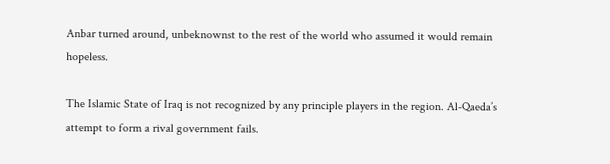Anbar turned around, unbeknownst to the rest of the world who assumed it would remain hopeless.

The Islamic State of Iraq is not recognized by any principle players in the region. Al-Qaeda’s attempt to form a rival government fails.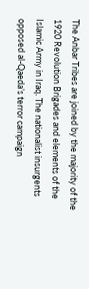The Anbar Tribes are joined by the majority of the 1920 Revolution Brigades and elements of the Islamic Army in Iraq. The nationalist insurgents opposed al-Qaeda’s terror campaign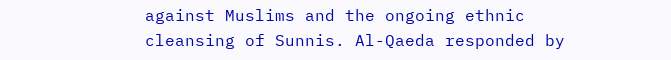against Muslims and the ongoing ethnic cleansing of Sunnis. Al-Qaeda responded by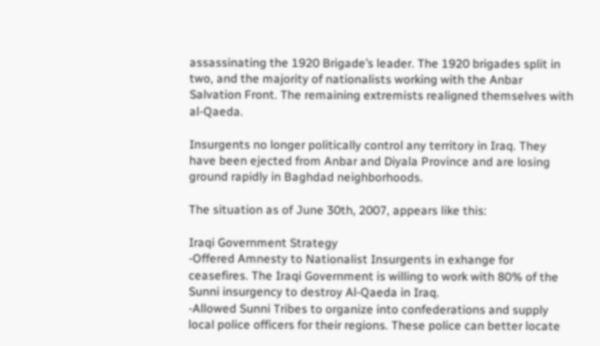assassinating the 1920 Brigade’s leader. The 1920 brigades split in two, and the majority of nationalists working with the Anbar Salvation Front. The remaining extremists realigned themselves with al-Qaeda.

Insurgents no longer politically control any territory in Iraq. They have been ejected from Anbar and Diyala Province and are losing ground rapidly in Baghdad neighborhoods.

The situation as of June 30th, 2007, appears like this:

Iraqi Government Strategy
-Offered Amnesty to Nationalist Insurgents in exhange for ceasefires. The Iraqi Government is willing to work with 80% of the Sunni insurgency to destroy Al-Qaeda in Iraq.
-Allowed Sunni Tribes to organize into confederations and supply local police officers for their regions. These police can better locate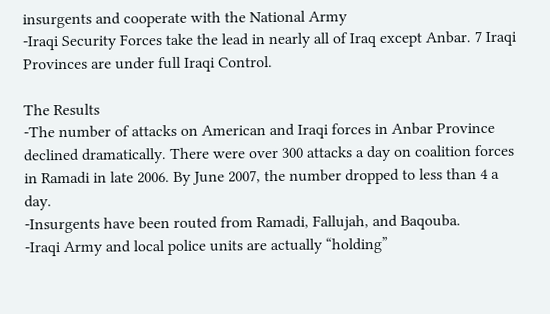insurgents and cooperate with the National Army
-Iraqi Security Forces take the lead in nearly all of Iraq except Anbar. 7 Iraqi Provinces are under full Iraqi Control.

The Results
-The number of attacks on American and Iraqi forces in Anbar Province declined dramatically. There were over 300 attacks a day on coalition forces in Ramadi in late 2006. By June 2007, the number dropped to less than 4 a day.
-Insurgents have been routed from Ramadi, Fallujah, and Baqouba.
-Iraqi Army and local police units are actually “holding”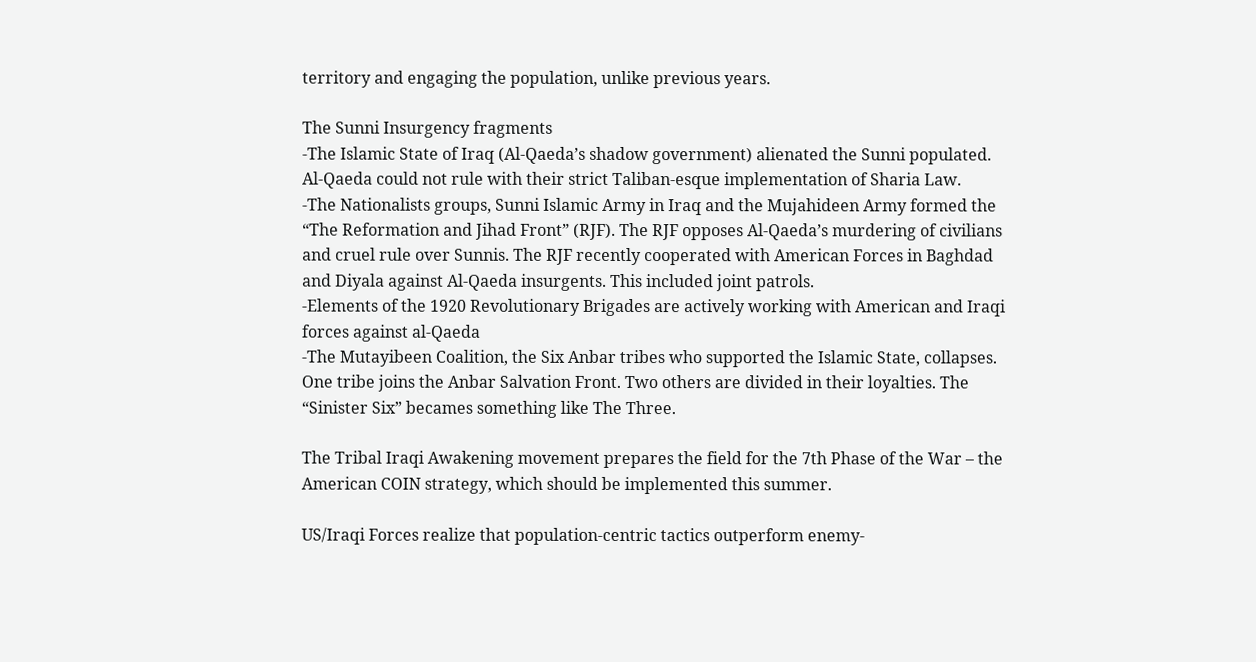territory and engaging the population, unlike previous years.

The Sunni Insurgency fragments
-The Islamic State of Iraq (Al-Qaeda’s shadow government) alienated the Sunni populated. Al-Qaeda could not rule with their strict Taliban-esque implementation of Sharia Law.
-The Nationalists groups, Sunni Islamic Army in Iraq and the Mujahideen Army formed the “The Reformation and Jihad Front” (RJF). The RJF opposes Al-Qaeda’s murdering of civilians and cruel rule over Sunnis. The RJF recently cooperated with American Forces in Baghdad and Diyala against Al-Qaeda insurgents. This included joint patrols.
-Elements of the 1920 Revolutionary Brigades are actively working with American and Iraqi forces against al-Qaeda
-The Mutayibeen Coalition, the Six Anbar tribes who supported the Islamic State, collapses. One tribe joins the Anbar Salvation Front. Two others are divided in their loyalties. The “Sinister Six” becames something like The Three.

The Tribal Iraqi Awakening movement prepares the field for the 7th Phase of the War – the American COIN strategy, which should be implemented this summer.

US/Iraqi Forces realize that population-centric tactics outperform enemy-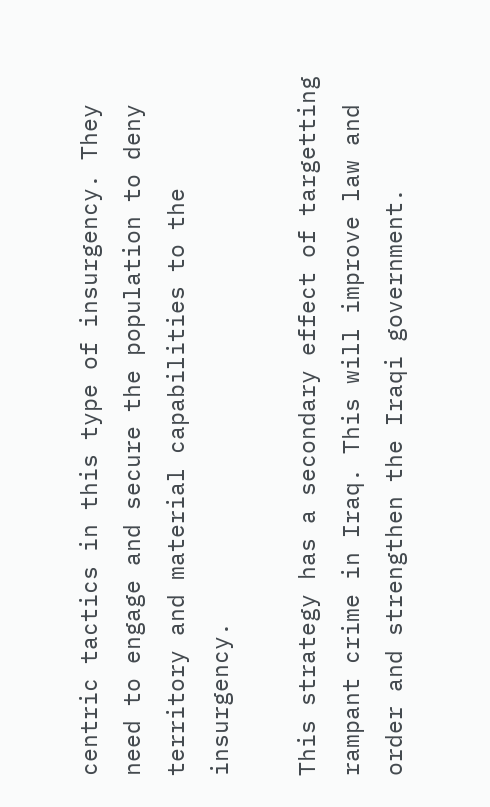centric tactics in this type of insurgency. They need to engage and secure the population to deny territory and material capabilities to the insurgency.

This strategy has a secondary effect of targetting rampant crime in Iraq. This will improve law and order and strengthen the Iraqi government.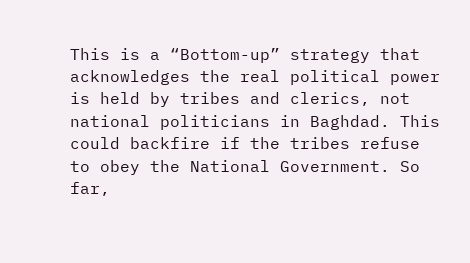This is a “Bottom-up” strategy that acknowledges the real political power is held by tribes and clerics, not national politicians in Baghdad. This could backfire if the tribes refuse to obey the National Government. So far,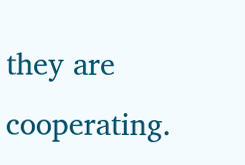they are cooperating.